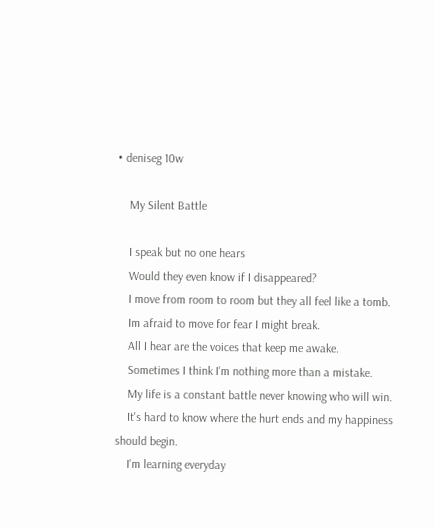• deniseg 10w

    My Silent Battle

    I speak but no one hears
    Would they even know if I disappeared?
    I move from room to room but they all feel like a tomb.
    Im afraid to move for fear I might break.
    All I hear are the voices that keep me awake.
    Sometimes I think I'm nothing more than a mistake.
    My life is a constant battle never knowing who will win.
    It's hard to know where the hurt ends and my happiness should begin.
    I'm learning everyday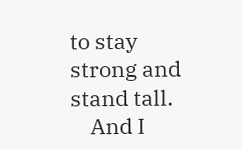to stay strong and stand tall.
    And I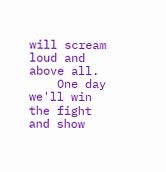will scream loud and above all.
    One day we'll win the fight and show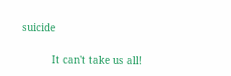suicide

          It can't take us all!